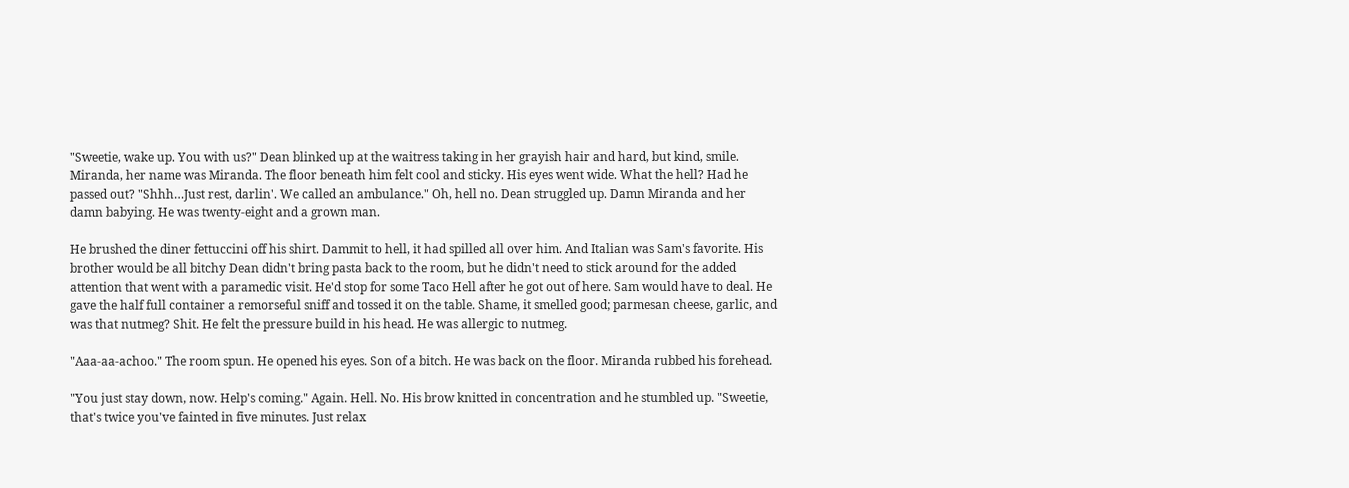"Sweetie, wake up. You with us?" Dean blinked up at the waitress taking in her grayish hair and hard, but kind, smile. Miranda, her name was Miranda. The floor beneath him felt cool and sticky. His eyes went wide. What the hell? Had he passed out? "Shhh…Just rest, darlin'. We called an ambulance." Oh, hell no. Dean struggled up. Damn Miranda and her damn babying. He was twenty-eight and a grown man.

He brushed the diner fettuccini off his shirt. Dammit to hell, it had spilled all over him. And Italian was Sam's favorite. His brother would be all bitchy Dean didn't bring pasta back to the room, but he didn't need to stick around for the added attention that went with a paramedic visit. He'd stop for some Taco Hell after he got out of here. Sam would have to deal. He gave the half full container a remorseful sniff and tossed it on the table. Shame, it smelled good; parmesan cheese, garlic, and was that nutmeg? Shit. He felt the pressure build in his head. He was allergic to nutmeg.

"Aaa-aa-achoo." The room spun. He opened his eyes. Son of a bitch. He was back on the floor. Miranda rubbed his forehead.

"You just stay down, now. Help's coming." Again. Hell. No. His brow knitted in concentration and he stumbled up. "Sweetie, that's twice you've fainted in five minutes. Just relax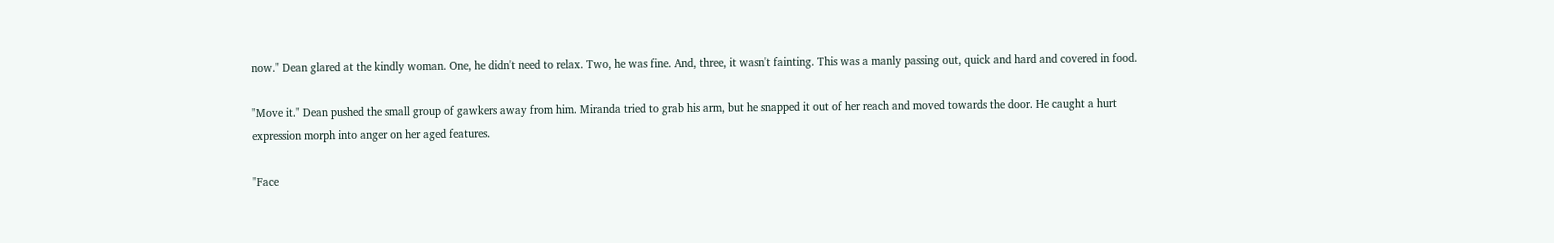now." Dean glared at the kindly woman. One, he didn't need to relax. Two, he was fine. And, three, it wasn't fainting. This was a manly passing out, quick and hard and covered in food.

"Move it." Dean pushed the small group of gawkers away from him. Miranda tried to grab his arm, but he snapped it out of her reach and moved towards the door. He caught a hurt expression morph into anger on her aged features.

"Face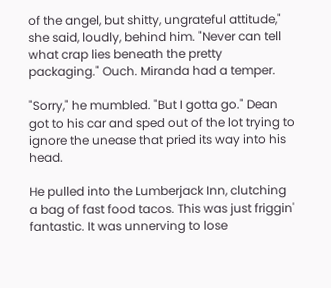of the angel, but shitty, ungrateful attitude," she said, loudly, behind him. "Never can tell what crap lies beneath the pretty packaging." Ouch. Miranda had a temper.

"Sorry," he mumbled. "But I gotta go." Dean got to his car and sped out of the lot trying to ignore the unease that pried its way into his head.

He pulled into the Lumberjack Inn, clutching a bag of fast food tacos. This was just friggin' fantastic. It was unnerving to lose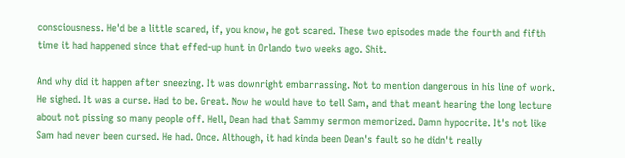consciousness. He'd be a little scared, if, you know, he got scared. These two episodes made the fourth and fifth time it had happened since that effed-up hunt in Orlando two weeks ago. Shit.

And why did it happen after sneezing. It was downright embarrassing. Not to mention dangerous in his line of work. He sighed. It was a curse. Had to be. Great. Now he would have to tell Sam, and that meant hearing the long lecture about not pissing so many people off. Hell, Dean had that Sammy sermon memorized. Damn hypocrite. It's not like Sam had never been cursed. He had. Once. Although, it had kinda been Dean's fault so he didn't really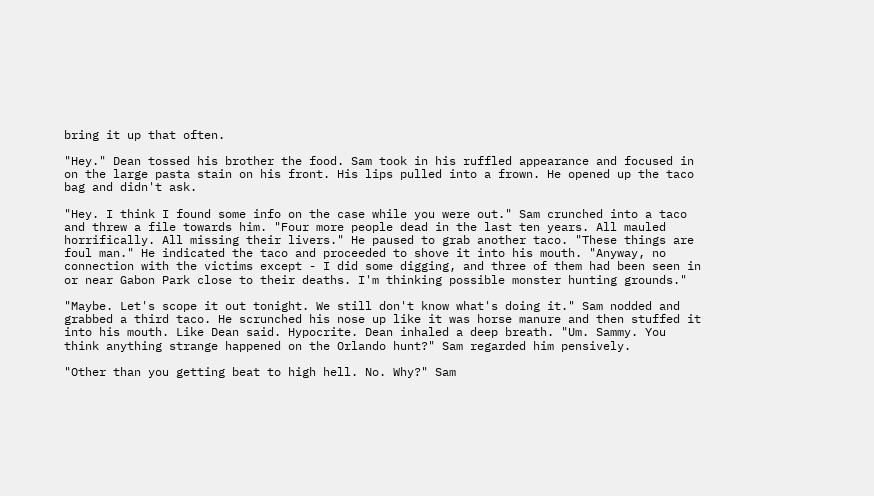bring it up that often.

"Hey." Dean tossed his brother the food. Sam took in his ruffled appearance and focused in on the large pasta stain on his front. His lips pulled into a frown. He opened up the taco bag and didn't ask.

"Hey. I think I found some info on the case while you were out." Sam crunched into a taco and threw a file towards him. "Four more people dead in the last ten years. All mauled horrifically. All missing their livers." He paused to grab another taco. "These things are foul man." He indicated the taco and proceeded to shove it into his mouth. "Anyway, no connection with the victims except - I did some digging, and three of them had been seen in or near Gabon Park close to their deaths. I'm thinking possible monster hunting grounds."

"Maybe. Let's scope it out tonight. We still don't know what's doing it." Sam nodded and grabbed a third taco. He scrunched his nose up like it was horse manure and then stuffed it into his mouth. Like Dean said. Hypocrite. Dean inhaled a deep breath. "Um. Sammy. You think anything strange happened on the Orlando hunt?" Sam regarded him pensively.

"Other than you getting beat to high hell. No. Why?" Sam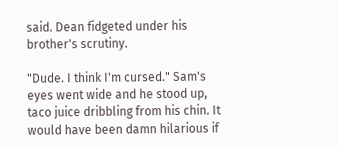said. Dean fidgeted under his brother's scrutiny.

"Dude. I think I'm cursed." Sam's eyes went wide and he stood up, taco juice dribbling from his chin. It would have been damn hilarious if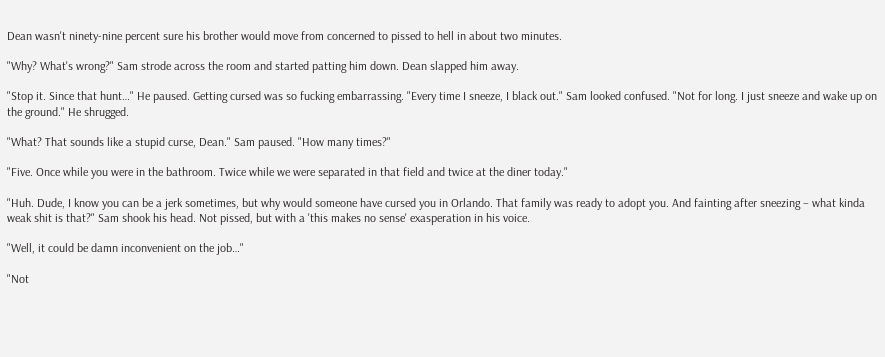Dean wasn't ninety-nine percent sure his brother would move from concerned to pissed to hell in about two minutes.

"Why? What's wrong?" Sam strode across the room and started patting him down. Dean slapped him away.

"Stop it. Since that hunt…" He paused. Getting cursed was so fucking embarrassing. "Every time I sneeze, I black out." Sam looked confused. "Not for long. I just sneeze and wake up on the ground." He shrugged.

"What? That sounds like a stupid curse, Dean." Sam paused. "How many times?"

"Five. Once while you were in the bathroom. Twice while we were separated in that field and twice at the diner today."

"Huh. Dude, I know you can be a jerk sometimes, but why would someone have cursed you in Orlando. That family was ready to adopt you. And fainting after sneezing – what kinda weak shit is that?" Sam shook his head. Not pissed, but with a 'this makes no sense' exasperation in his voice.

"Well, it could be damn inconvenient on the job…"

"Not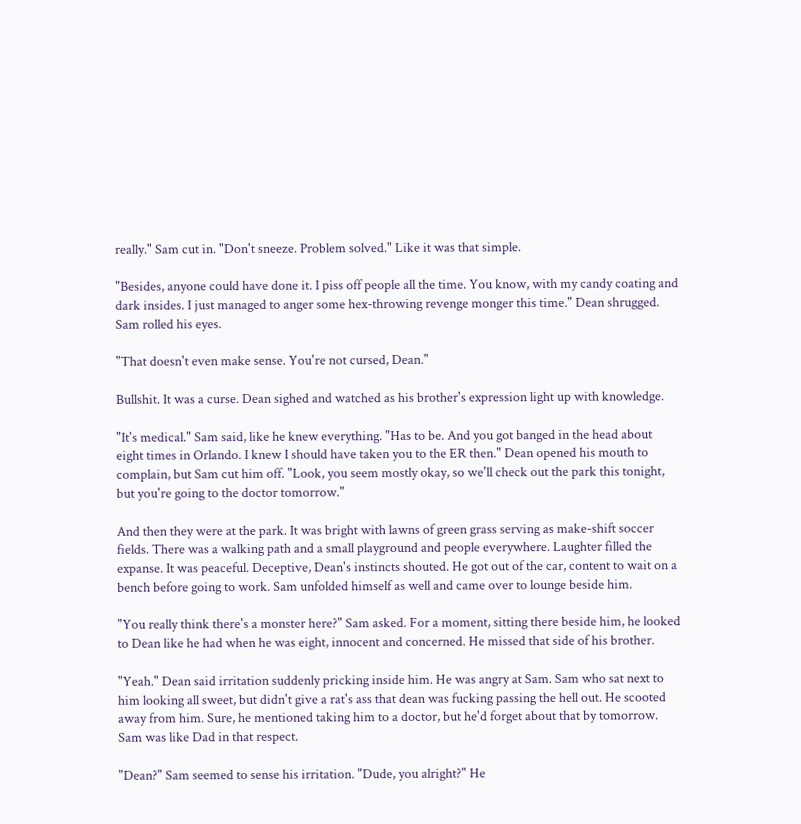really." Sam cut in. "Don't sneeze. Problem solved." Like it was that simple.

"Besides, anyone could have done it. I piss off people all the time. You know, with my candy coating and dark insides. I just managed to anger some hex-throwing revenge monger this time." Dean shrugged. Sam rolled his eyes.

"That doesn't even make sense. You're not cursed, Dean."

Bullshit. It was a curse. Dean sighed and watched as his brother's expression light up with knowledge.

"It's medical." Sam said, like he knew everything. "Has to be. And you got banged in the head about eight times in Orlando. I knew I should have taken you to the ER then." Dean opened his mouth to complain, but Sam cut him off. "Look, you seem mostly okay, so we'll check out the park this tonight, but you're going to the doctor tomorrow."

And then they were at the park. It was bright with lawns of green grass serving as make-shift soccer fields. There was a walking path and a small playground and people everywhere. Laughter filled the expanse. It was peaceful. Deceptive, Dean's instincts shouted. He got out of the car, content to wait on a bench before going to work. Sam unfolded himself as well and came over to lounge beside him.

"You really think there's a monster here?" Sam asked. For a moment, sitting there beside him, he looked to Dean like he had when he was eight, innocent and concerned. He missed that side of his brother.

"Yeah." Dean said irritation suddenly pricking inside him. He was angry at Sam. Sam who sat next to him looking all sweet, but didn't give a rat's ass that dean was fucking passing the hell out. He scooted away from him. Sure, he mentioned taking him to a doctor, but he'd forget about that by tomorrow. Sam was like Dad in that respect.

"Dean?" Sam seemed to sense his irritation. "Dude, you alright?" He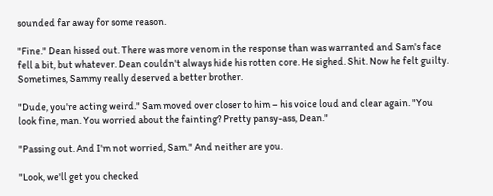sounded far away for some reason.

"Fine." Dean hissed out. There was more venom in the response than was warranted and Sam's face fell a bit, but whatever. Dean couldn't always hide his rotten core. He sighed. Shit. Now he felt guilty. Sometimes, Sammy really deserved a better brother.

"Dude, you're acting weird." Sam moved over closer to him – his voice loud and clear again. "You look fine, man. You worried about the fainting? Pretty pansy-ass, Dean."

"Passing out. And I'm not worried, Sam." And neither are you.

"Look, we'll get you checked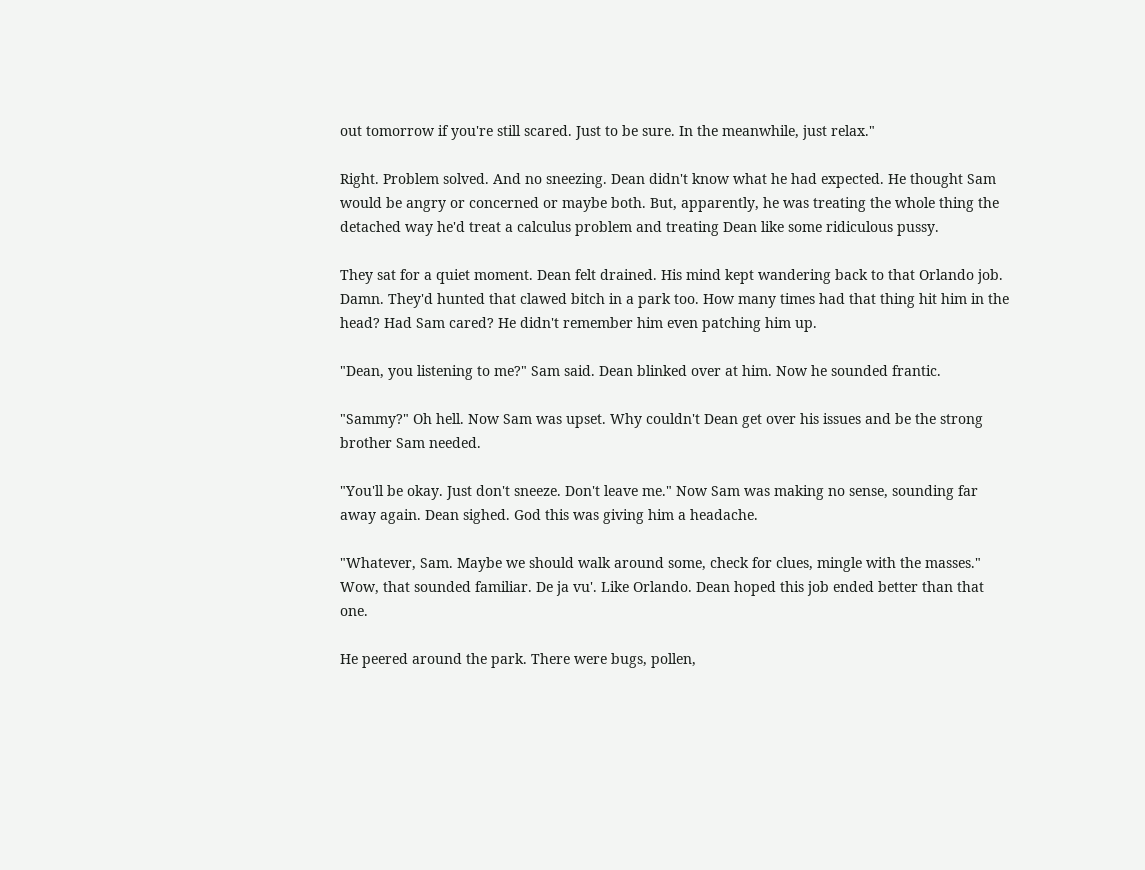out tomorrow if you're still scared. Just to be sure. In the meanwhile, just relax."

Right. Problem solved. And no sneezing. Dean didn't know what he had expected. He thought Sam would be angry or concerned or maybe both. But, apparently, he was treating the whole thing the detached way he'd treat a calculus problem and treating Dean like some ridiculous pussy.

They sat for a quiet moment. Dean felt drained. His mind kept wandering back to that Orlando job. Damn. They'd hunted that clawed bitch in a park too. How many times had that thing hit him in the head? Had Sam cared? He didn't remember him even patching him up.

"Dean, you listening to me?" Sam said. Dean blinked over at him. Now he sounded frantic.

"Sammy?" Oh hell. Now Sam was upset. Why couldn't Dean get over his issues and be the strong brother Sam needed.

"You'll be okay. Just don't sneeze. Don't leave me." Now Sam was making no sense, sounding far away again. Dean sighed. God this was giving him a headache.

"Whatever, Sam. Maybe we should walk around some, check for clues, mingle with the masses." Wow, that sounded familiar. De ja vu'. Like Orlando. Dean hoped this job ended better than that one.

He peered around the park. There were bugs, pollen,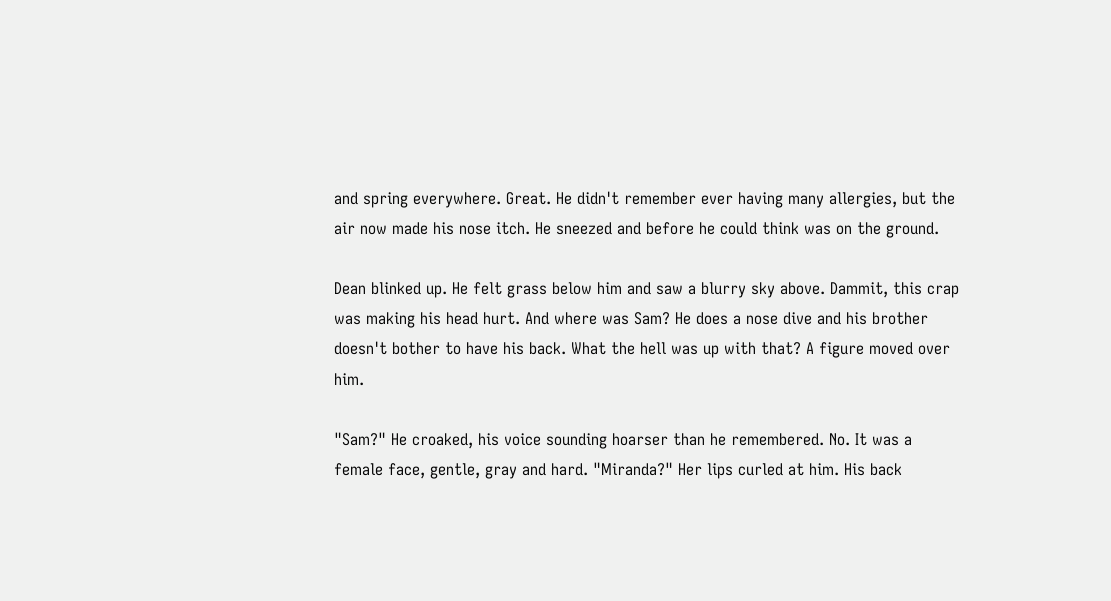and spring everywhere. Great. He didn't remember ever having many allergies, but the air now made his nose itch. He sneezed and before he could think was on the ground.

Dean blinked up. He felt grass below him and saw a blurry sky above. Dammit, this crap was making his head hurt. And where was Sam? He does a nose dive and his brother doesn't bother to have his back. What the hell was up with that? A figure moved over him.

"Sam?" He croaked, his voice sounding hoarser than he remembered. No. It was a female face, gentle, gray and hard. "Miranda?" Her lips curled at him. His back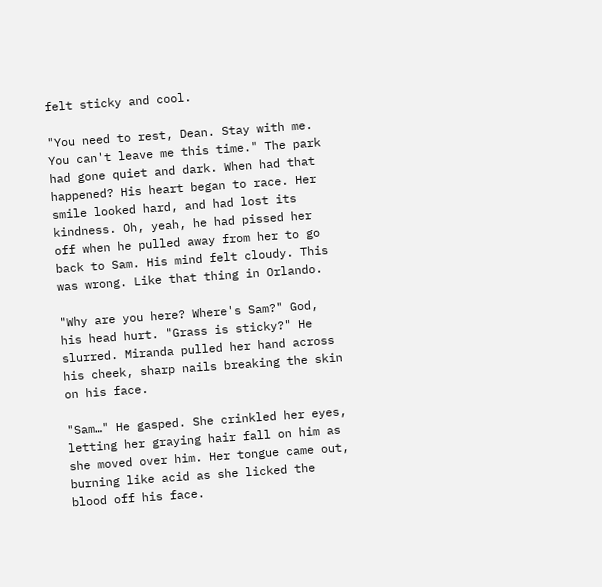felt sticky and cool.

"You need to rest, Dean. Stay with me. You can't leave me this time." The park had gone quiet and dark. When had that happened? His heart began to race. Her smile looked hard, and had lost its kindness. Oh, yeah, he had pissed her off when he pulled away from her to go back to Sam. His mind felt cloudy. This was wrong. Like that thing in Orlando.

"Why are you here? Where's Sam?" God, his head hurt. "Grass is sticky?" He slurred. Miranda pulled her hand across his cheek, sharp nails breaking the skin on his face.

"Sam…" He gasped. She crinkled her eyes, letting her graying hair fall on him as she moved over him. Her tongue came out, burning like acid as she licked the blood off his face.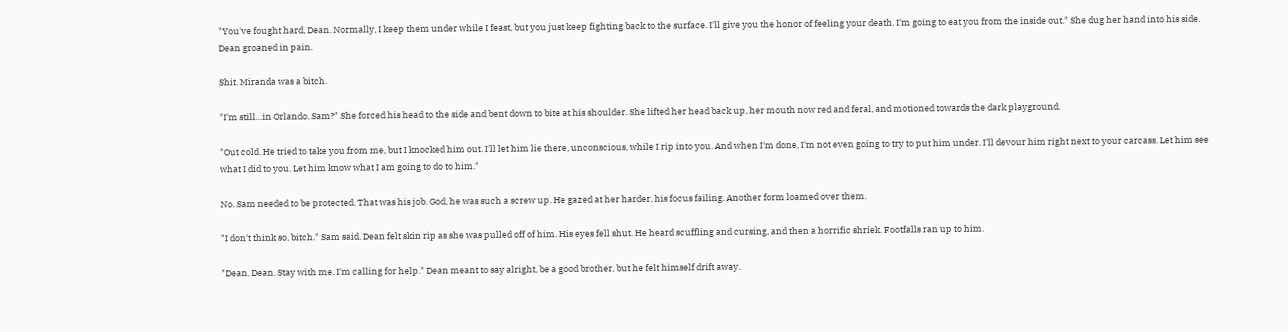"You've fought hard, Dean. Normally, I keep them under while I feast, but you just keep fighting back to the surface. I'll give you the honor of feeling your death. I'm going to eat you from the inside out." She dug her hand into his side. Dean groaned in pain.

Shit. Miranda was a bitch.

"I'm still…in Orlando. Sam?" She forced his head to the side and bent down to bite at his shoulder. She lifted her head back up, her mouth now red and feral, and motioned towards the dark playground.

"Out cold. He tried to take you from me, but I knocked him out. I'll let him lie there, unconscious, while I rip into you. And when I'm done, I'm not even going to try to put him under. I'll devour him right next to your carcass. Let him see what I did to you. Let him know what I am going to do to him."

No. Sam needed to be protected. That was his job. God, he was such a screw up. He gazed at her harder, his focus failing. Another form loamed over them.

"I don't think so, bitch." Sam said. Dean felt skin rip as she was pulled off of him. His eyes fell shut. He heard scuffling and cursing, and then a horrific shriek. Footfalls ran up to him.

"Dean. Dean. Stay with me. I'm calling for help." Dean meant to say alright, be a good brother, but he felt himself drift away.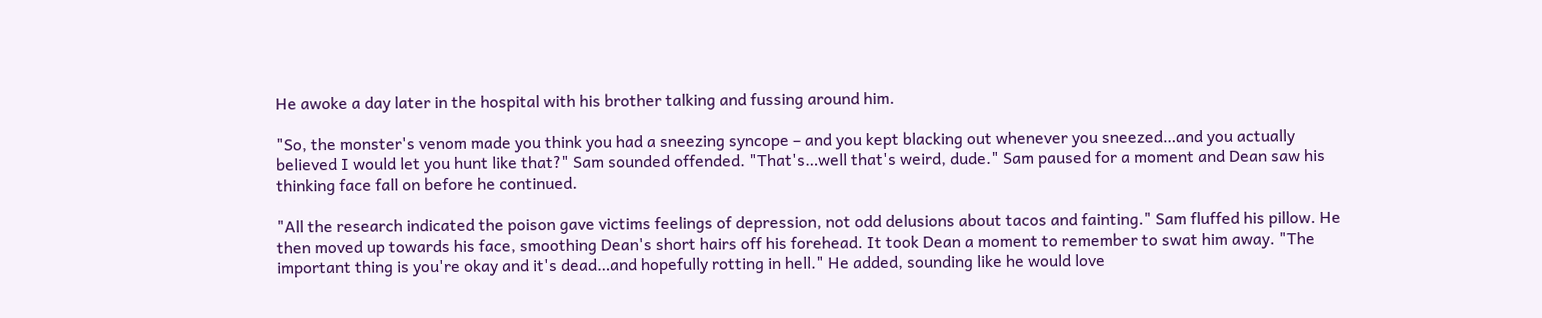He awoke a day later in the hospital with his brother talking and fussing around him.

"So, the monster's venom made you think you had a sneezing syncope – and you kept blacking out whenever you sneezed…and you actually believed I would let you hunt like that?" Sam sounded offended. "That's…well that's weird, dude." Sam paused for a moment and Dean saw his thinking face fall on before he continued.

"All the research indicated the poison gave victims feelings of depression, not odd delusions about tacos and fainting." Sam fluffed his pillow. He then moved up towards his face, smoothing Dean's short hairs off his forehead. It took Dean a moment to remember to swat him away. "The important thing is you're okay and it's dead…and hopefully rotting in hell." He added, sounding like he would love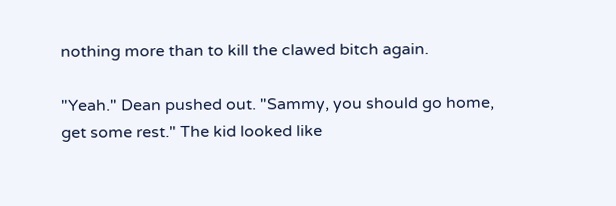nothing more than to kill the clawed bitch again.

"Yeah." Dean pushed out. "Sammy, you should go home, get some rest." The kid looked like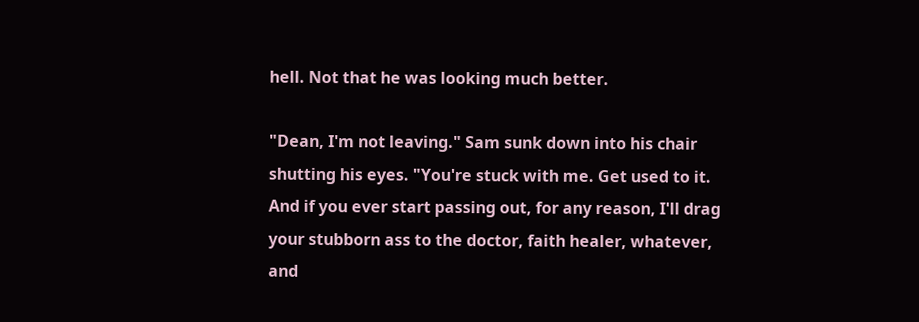hell. Not that he was looking much better.

"Dean, I'm not leaving." Sam sunk down into his chair shutting his eyes. "You're stuck with me. Get used to it. And if you ever start passing out, for any reason, I'll drag your stubborn ass to the doctor, faith healer, whatever, and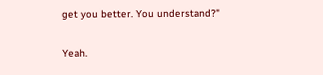get you better. You understand?"

Yeah.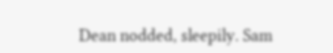Dean nodded, sleepily. Sam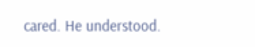cared. He understood.